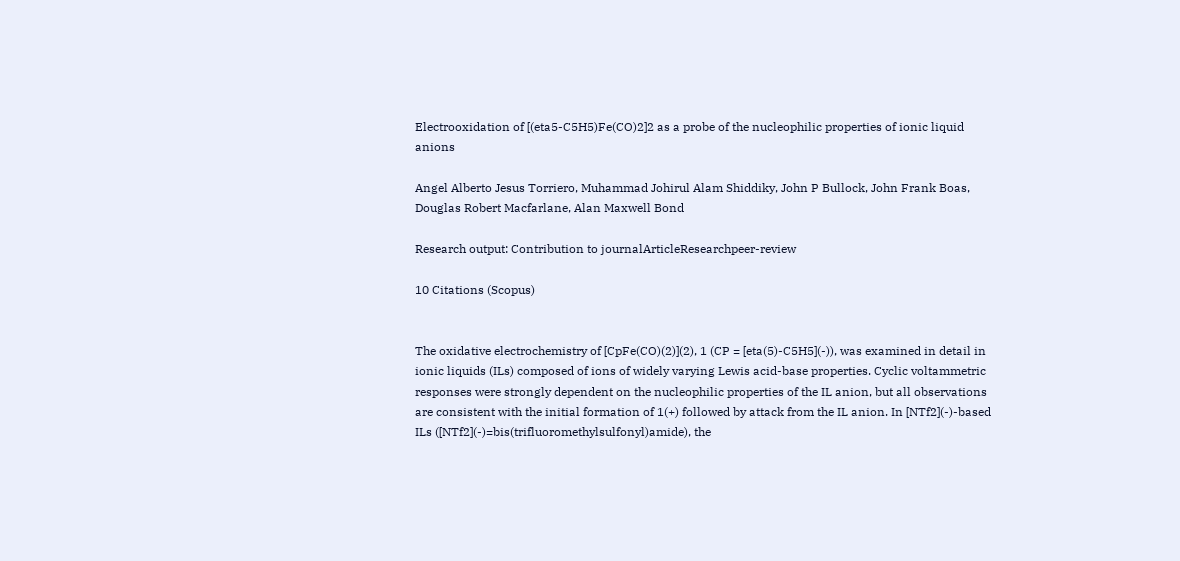Electrooxidation of [(eta5-C5H5)Fe(CO)2]2 as a probe of the nucleophilic properties of ionic liquid anions

Angel Alberto Jesus Torriero, Muhammad Johirul Alam Shiddiky, John P Bullock, John Frank Boas, Douglas Robert Macfarlane, Alan Maxwell Bond

Research output: Contribution to journalArticleResearchpeer-review

10 Citations (Scopus)


The oxidative electrochemistry of [CpFe(CO)(2)](2), 1 (CP = [eta(5)-C5H5](-)), was examined in detail in ionic liquids (ILs) composed of ions of widely varying Lewis acid-base properties. Cyclic voltammetric responses were strongly dependent on the nucleophilic properties of the IL anion, but all observations are consistent with the initial formation of 1(+) followed by attack from the IL anion. In [NTf2](-)-based ILs ([NTf2](-)=bis(trifluoromethylsulfonyl)amide), the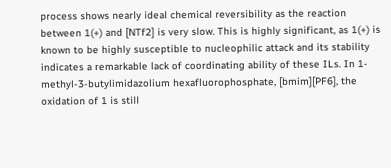process shows nearly ideal chemical reversibility as the reaction between 1(+) and [NTf2] is very slow. This is highly significant, as 1(+) is known to be highly susceptible to nucleophilic attack and its stability indicates a remarkable lack of coordinating ability of these ILs. In 1-methyl-3-butylimidazolium hexafluorophosphate, [bmim][PF6], the oxidation of 1 is still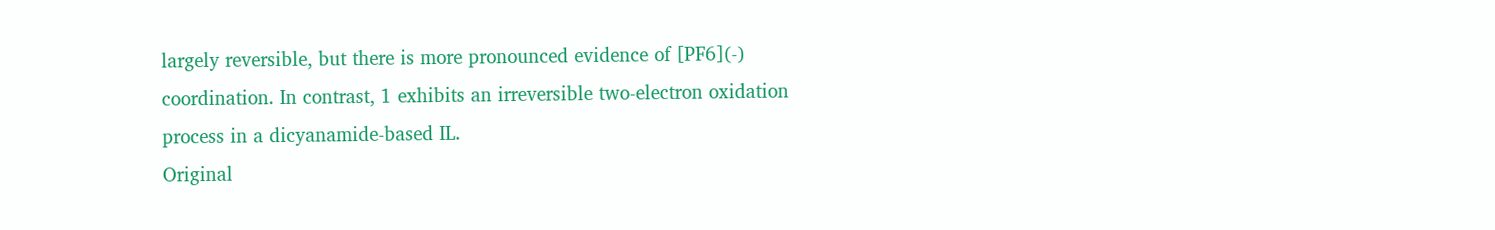largely reversible, but there is more pronounced evidence of [PF6](-) coordination. In contrast, 1 exhibits an irreversible two-electron oxidation process in a dicyanamide-based IL.
Original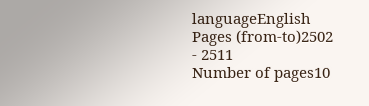languageEnglish
Pages (from-to)2502 - 2511
Number of pages10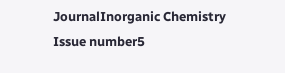JournalInorganic Chemistry
Issue number5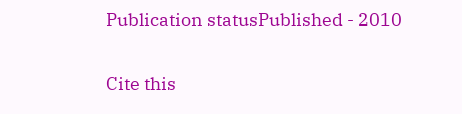Publication statusPublished - 2010

Cite this